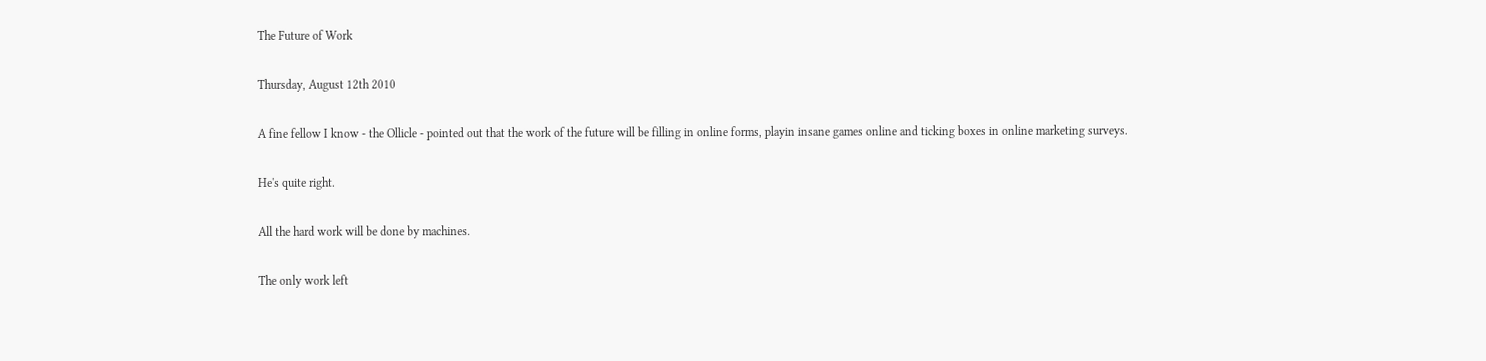The Future of Work

Thursday, August 12th 2010

A fine fellow I know - the Ollicle - pointed out that the work of the future will be filling in online forms, playin insane games online and ticking boxes in online marketing surveys.

He's quite right.

All the hard work will be done by machines.

The only work left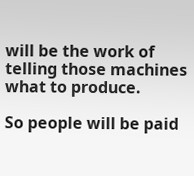will be the work of telling those machines what to produce.

So people will be paid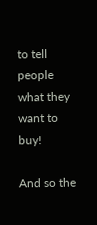to tell people what they want to buy!

And so the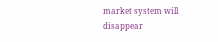market system will disappear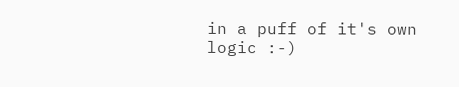in a puff of it's own logic :-)